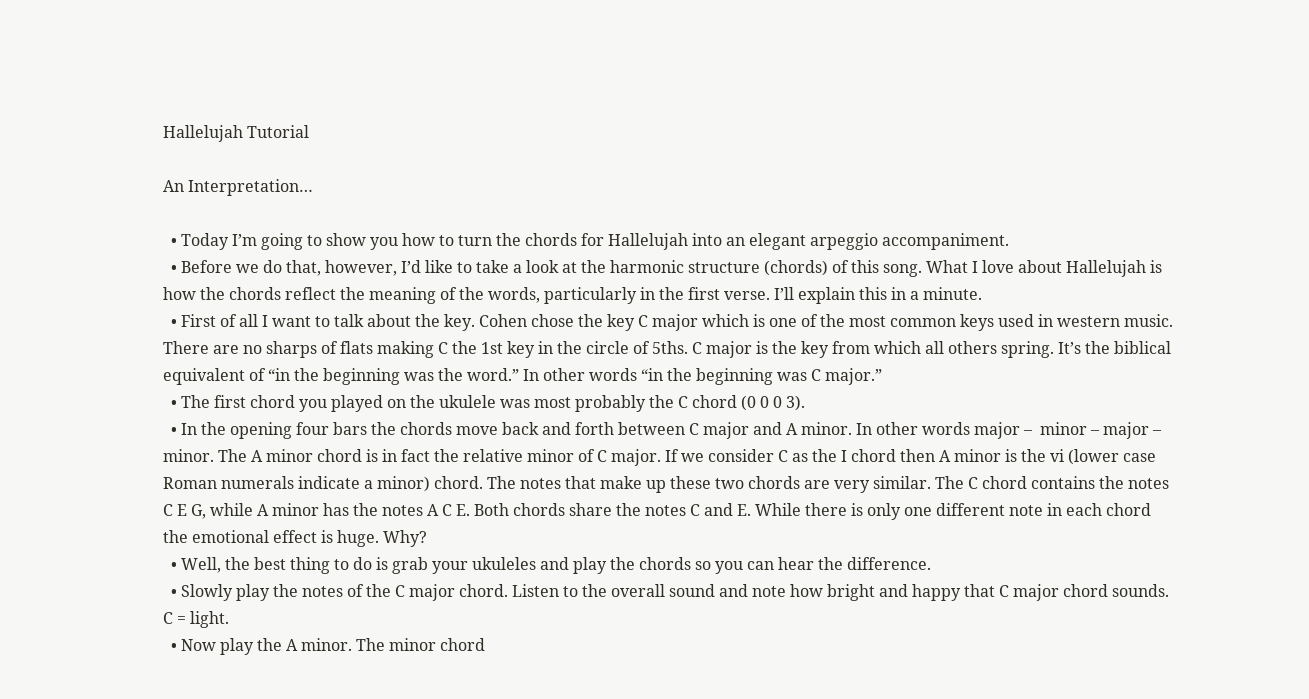Hallelujah Tutorial

An Interpretation…

  • Today I’m going to show you how to turn the chords for Hallelujah into an elegant arpeggio accompaniment.
  • Before we do that, however, I’d like to take a look at the harmonic structure (chords) of this song. What I love about Hallelujah is how the chords reflect the meaning of the words, particularly in the first verse. I’ll explain this in a minute.
  • First of all I want to talk about the key. Cohen chose the key C major which is one of the most common keys used in western music. There are no sharps of flats making C the 1st key in the circle of 5ths. C major is the key from which all others spring. It’s the biblical equivalent of “in the beginning was the word.” In other words “in the beginning was C major.”
  • The first chord you played on the ukulele was most probably the C chord (0 0 0 3).
  • In the opening four bars the chords move back and forth between C major and A minor. In other words major –  minor – major – minor. The A minor chord is in fact the relative minor of C major. If we consider C as the I chord then A minor is the vi (lower case Roman numerals indicate a minor) chord. The notes that make up these two chords are very similar. The C chord contains the notes C E G, while A minor has the notes A C E. Both chords share the notes C and E. While there is only one different note in each chord the emotional effect is huge. Why?
  • Well, the best thing to do is grab your ukuleles and play the chords so you can hear the difference.
  • Slowly play the notes of the C major chord. Listen to the overall sound and note how bright and happy that C major chord sounds. C = light.
  • Now play the A minor. The minor chord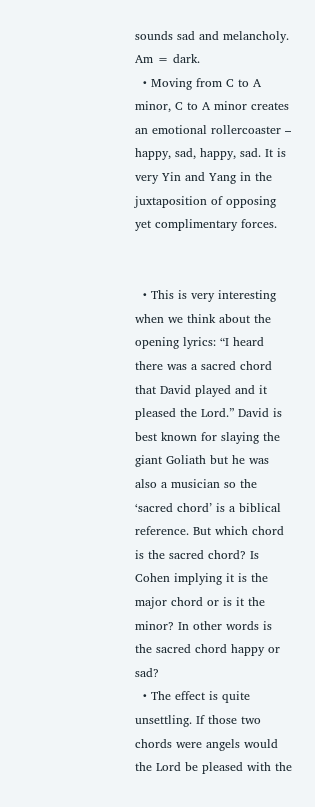sounds sad and melancholy. Am = dark.
  • Moving from C to A minor, C to A minor creates an emotional rollercoaster – happy, sad, happy, sad. It is very Yin and Yang in the juxtaposition of opposing yet complimentary forces.


  • This is very interesting when we think about the opening lyrics: “I heard there was a sacred chord that David played and it pleased the Lord.” David is best known for slaying the giant Goliath but he was also a musician so the ‘sacred chord’ is a biblical reference. But which chord is the sacred chord? Is Cohen implying it is the major chord or is it the minor? In other words is the sacred chord happy or sad?
  • The effect is quite unsettling. If those two chords were angels would the Lord be pleased with the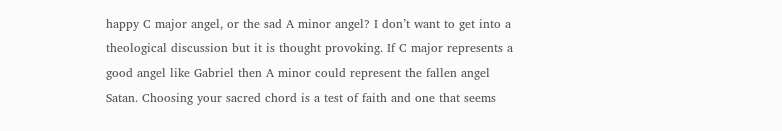happy C major angel, or the sad A minor angel? I don’t want to get into a theological discussion but it is thought provoking. If C major represents a good angel like Gabriel then A minor could represent the fallen angel Satan. Choosing your sacred chord is a test of faith and one that seems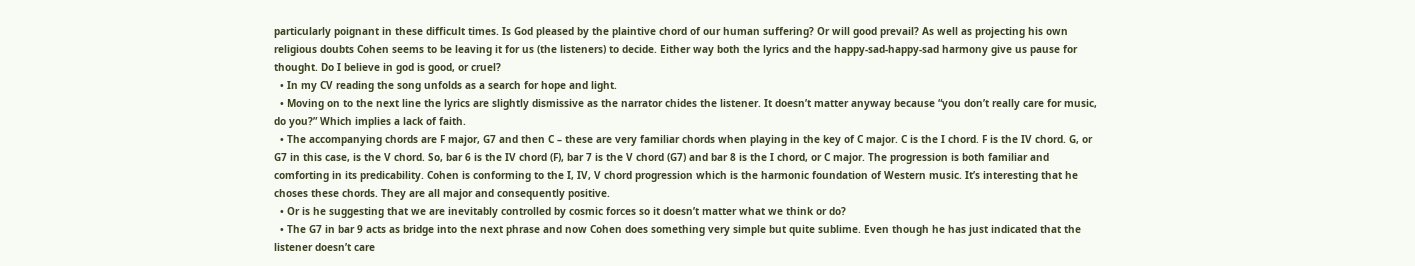particularly poignant in these difficult times. Is God pleased by the plaintive chord of our human suffering? Or will good prevail? As well as projecting his own religious doubts Cohen seems to be leaving it for us (the listeners) to decide. Either way both the lyrics and the happy-sad-happy-sad harmony give us pause for thought. Do I believe in god is good, or cruel?
  • In my CV reading the song unfolds as a search for hope and light.
  • Moving on to the next line the lyrics are slightly dismissive as the narrator chides the listener. It doesn’t matter anyway because “you don’t really care for music, do you?” Which implies a lack of faith.
  • The accompanying chords are F major, G7 and then C – these are very familiar chords when playing in the key of C major. C is the I chord. F is the IV chord. G, or G7 in this case, is the V chord. So, bar 6 is the IV chord (F), bar 7 is the V chord (G7) and bar 8 is the I chord, or C major. The progression is both familiar and comforting in its predicability. Cohen is conforming to the I, IV, V chord progression which is the harmonic foundation of Western music. It’s interesting that he choses these chords. They are all major and consequently positive.
  • Or is he suggesting that we are inevitably controlled by cosmic forces so it doesn’t matter what we think or do?
  • The G7 in bar 9 acts as bridge into the next phrase and now Cohen does something very simple but quite sublime. Even though he has just indicated that the listener doesn’t care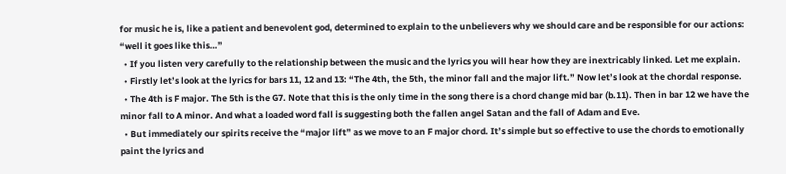for music he is, like a patient and benevolent god, determined to explain to the unbelievers why we should care and be responsible for our actions: “well it goes like this…”
  • If you listen very carefully to the relationship between the music and the lyrics you will hear how they are inextricably linked. Let me explain.
  • Firstly let’s look at the lyrics for bars 11, 12 and 13: “The 4th, the 5th, the minor fall and the major lift.” Now let’s look at the chordal response.
  • The 4th is F major. The 5th is the G7. Note that this is the only time in the song there is a chord change mid bar (b.11). Then in bar 12 we have the minor fall to A minor. And what a loaded word fall is suggesting both the fallen angel Satan and the fall of Adam and Eve.
  • But immediately our spirits receive the “major lift” as we move to an F major chord. It’s simple but so effective to use the chords to emotionally paint the lyrics and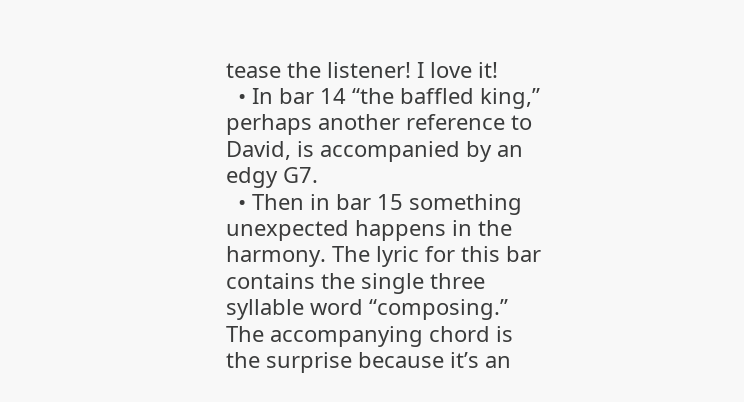tease the listener! I love it!
  • In bar 14 “the baffled king,” perhaps another reference to David, is accompanied by an edgy G7.
  • Then in bar 15 something unexpected happens in the harmony. The lyric for this bar contains the single three syllable word “composing.” The accompanying chord is the surprise because it’s an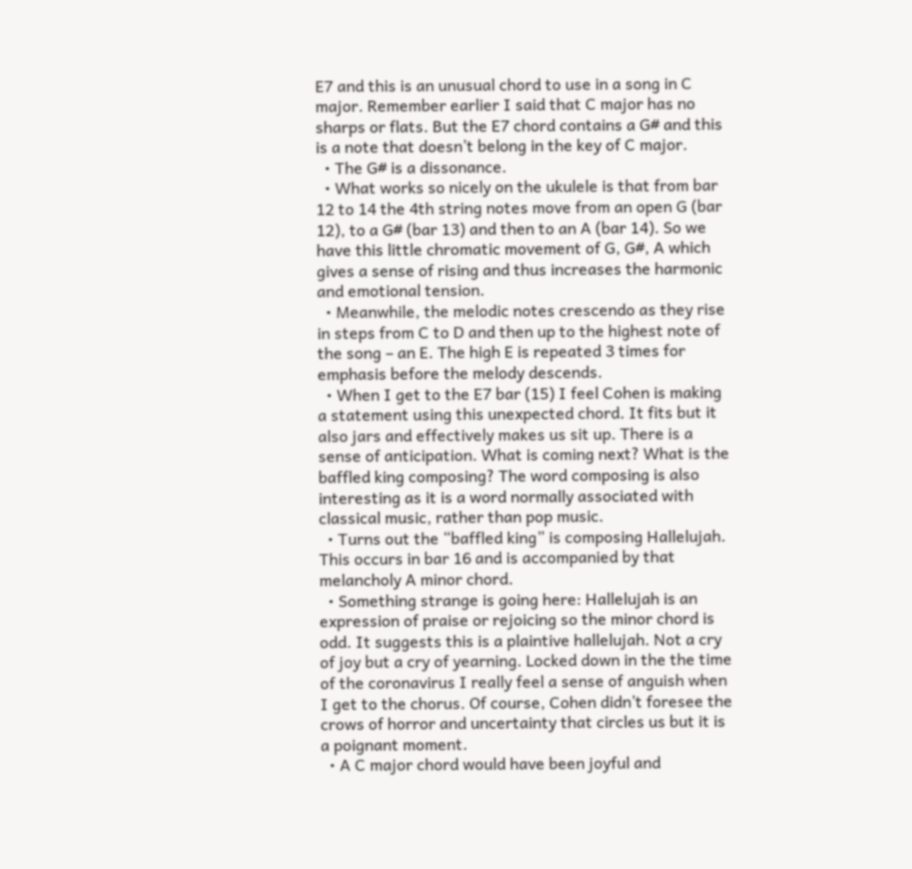E7 and this is an unusual chord to use in a song in C major. Remember earlier I said that C major has no sharps or flats. But the E7 chord contains a G# and this is a note that doesn’t belong in the key of C major.
  • The G# is a dissonance.
  • What works so nicely on the ukulele is that from bar 12 to 14 the 4th string notes move from an open G (bar 12), to a G# (bar 13) and then to an A (bar 14). So we have this little chromatic movement of G, G#, A which gives a sense of rising and thus increases the harmonic and emotional tension.
  • Meanwhile, the melodic notes crescendo as they rise in steps from C to D and then up to the highest note of the song – an E. The high E is repeated 3 times for emphasis before the melody descends.
  • When I get to the E7 bar (15) I feel Cohen is making a statement using this unexpected chord. It fits but it also jars and effectively makes us sit up. There is a sense of anticipation. What is coming next? What is the baffled king composing? The word composing is also interesting as it is a word normally associated with classical music, rather than pop music.
  • Turns out the “baffled king” is composing Hallelujah. This occurs in bar 16 and is accompanied by that melancholy A minor chord.
  • Something strange is going here: Hallelujah is an expression of praise or rejoicing so the minor chord is odd. It suggests this is a plaintive hallelujah. Not a cry of joy but a cry of yearning. Locked down in the the time of the coronavirus I really feel a sense of anguish when I get to the chorus. Of course, Cohen didn’t foresee the crows of horror and uncertainty that circles us but it is a poignant moment.
  • A C major chord would have been joyful and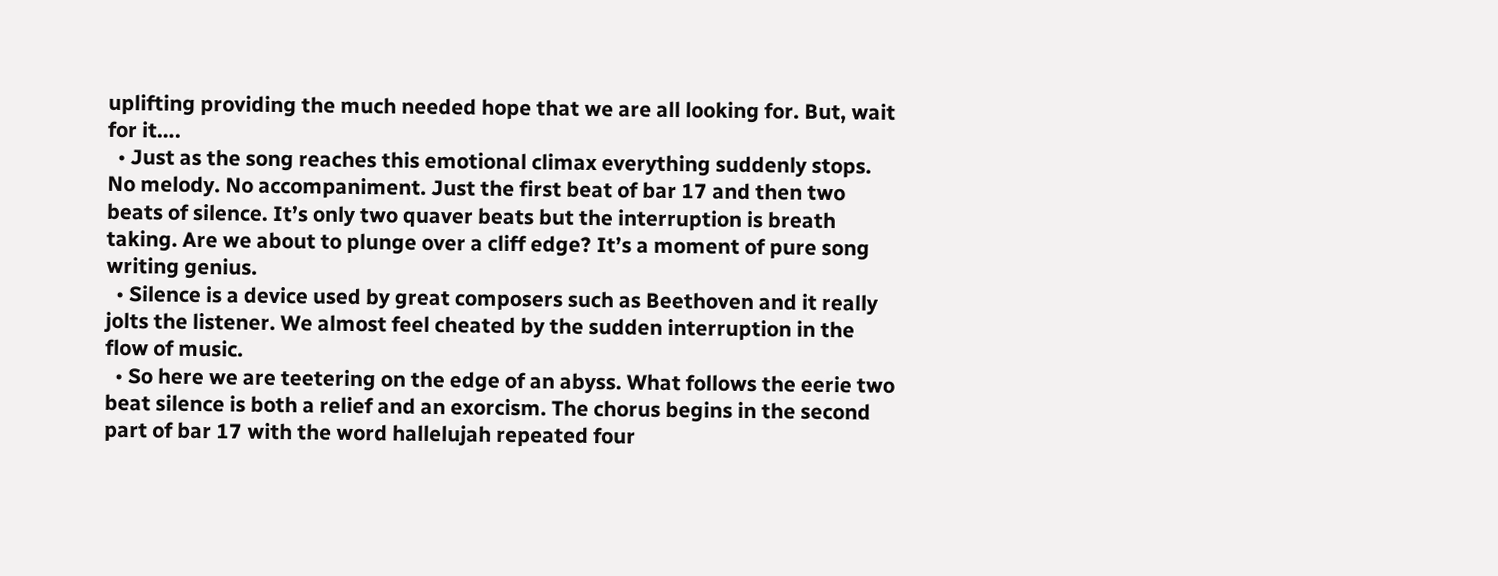uplifting providing the much needed hope that we are all looking for. But, wait for it….
  • Just as the song reaches this emotional climax everything suddenly stops. No melody. No accompaniment. Just the first beat of bar 17 and then two beats of silence. It’s only two quaver beats but the interruption is breath taking. Are we about to plunge over a cliff edge? It’s a moment of pure song writing genius.
  • Silence is a device used by great composers such as Beethoven and it really jolts the listener. We almost feel cheated by the sudden interruption in the flow of music.
  • So here we are teetering on the edge of an abyss. What follows the eerie two beat silence is both a relief and an exorcism. The chorus begins in the second part of bar 17 with the word hallelujah repeated four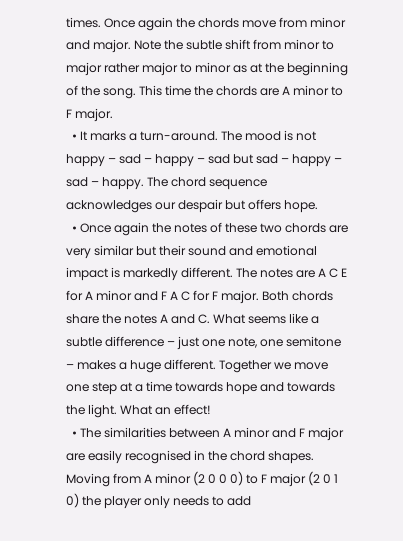times. Once again the chords move from minor and major. Note the subtle shift from minor to major rather major to minor as at the beginning of the song. This time the chords are A minor to F major.
  • It marks a turn-around. The mood is not happy – sad – happy – sad but sad – happy – sad – happy. The chord sequence acknowledges our despair but offers hope.
  • Once again the notes of these two chords are very similar but their sound and emotional impact is markedly different. The notes are A C E for A minor and F A C for F major. Both chords share the notes A and C. What seems like a subtle difference – just one note, one semitone – makes a huge different. Together we move one step at a time towards hope and towards the light. What an effect!
  • The similarities between A minor and F major are easily recognised in the chord shapes. Moving from A minor (2 0 0 0) to F major (2 0 1 0) the player only needs to add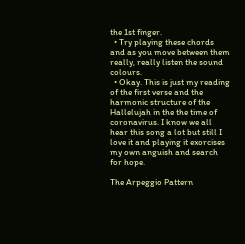the 1st finger.
  • Try playing these chords and as you move between them really, really listen the sound colours.
  • Okay. This is just my reading of the first verse and the harmonic structure of the Hallelujah in the the time of coronavirus. I know we all hear this song a lot but still I love it and playing it exorcises my own anguish and search for hope.

The Arpeggio Pattern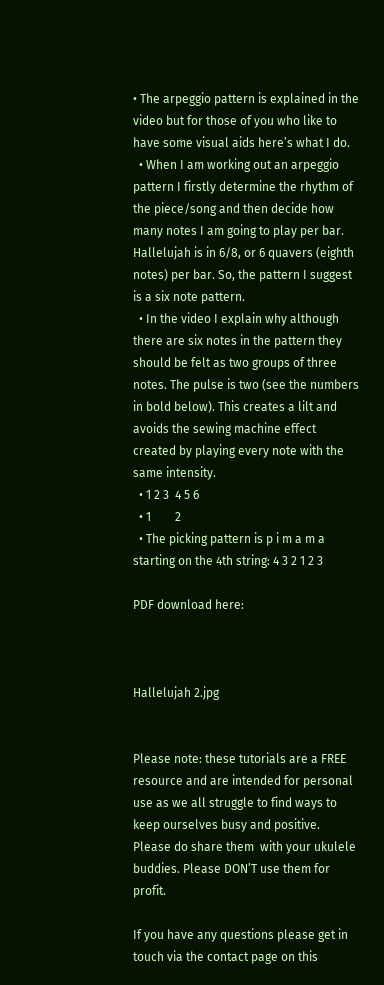• The arpeggio pattern is explained in the video but for those of you who like to have some visual aids here’s what I do.
  • When I am working out an arpeggio pattern I firstly determine the rhythm of the piece/song and then decide how many notes I am going to play per bar. Hallelujah is in 6/8, or 6 quavers (eighth notes) per bar. So, the pattern I suggest is a six note pattern.
  • In the video I explain why although there are six notes in the pattern they should be felt as two groups of three notes. The pulse is two (see the numbers in bold below). This creates a lilt and avoids the sewing machine effect created by playing every note with the same intensity.
  • 1 2 3  4 5 6
  • 1        2
  • The picking pattern is p i m a m a starting on the 4th string: 4 3 2 1 2 3

PDF download here:



Hallelujah 2.jpg


Please note: these tutorials are a FREE resource and are intended for personal use as we all struggle to find ways to keep ourselves busy and positive. Please do share them  with your ukulele buddies. Please DON’T use them for profit.

If you have any questions please get in touch via the contact page on this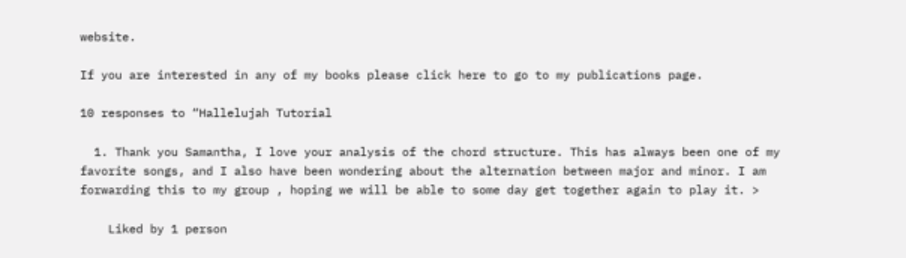website.

If you are interested in any of my books please click here to go to my publications page.

10 responses to “Hallelujah Tutorial

  1. Thank you Samantha, I love your analysis of the chord structure. This has always been one of my favorite songs, and I also have been wondering about the alternation between major and minor. I am forwarding this to my group , hoping we will be able to some day get together again to play it. >

    Liked by 1 person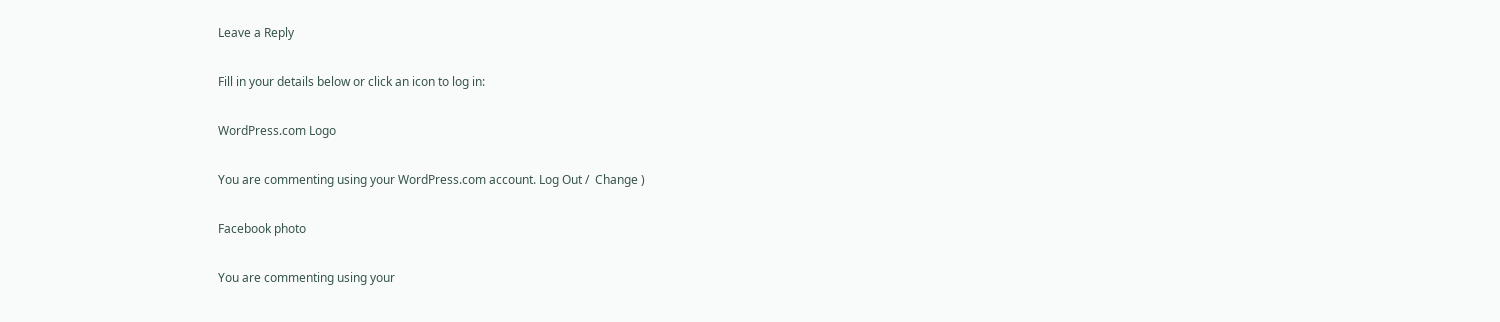Leave a Reply

Fill in your details below or click an icon to log in:

WordPress.com Logo

You are commenting using your WordPress.com account. Log Out /  Change )

Facebook photo

You are commenting using your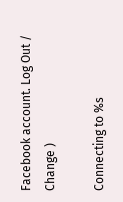Facebook account. Log Out /  Change )

Connecting to %s